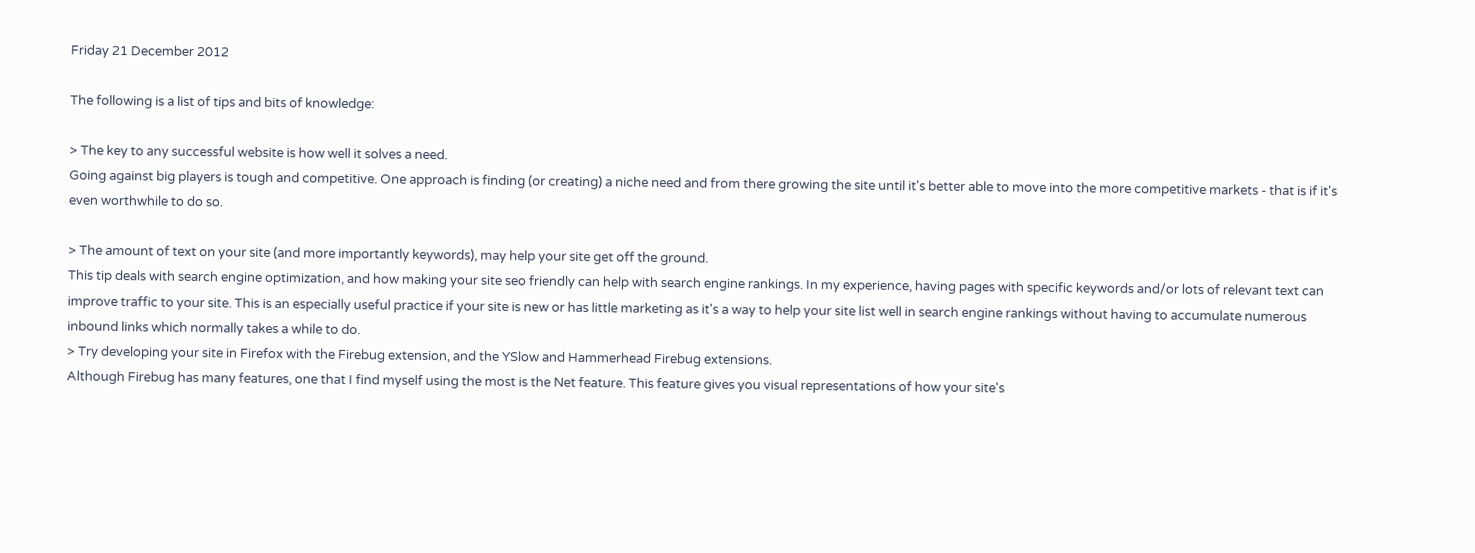Friday 21 December 2012

The following is a list of tips and bits of knowledge:

> The key to any successful website is how well it solves a need.
Going against big players is tough and competitive. One approach is finding (or creating) a niche need and from there growing the site until it's better able to move into the more competitive markets - that is if it's even worthwhile to do so.

> The amount of text on your site (and more importantly keywords), may help your site get off the ground.
This tip deals with search engine optimization, and how making your site seo friendly can help with search engine rankings. In my experience, having pages with specific keywords and/or lots of relevant text can improve traffic to your site. This is an especially useful practice if your site is new or has little marketing as it's a way to help your site list well in search engine rankings without having to accumulate numerous inbound links which normally takes a while to do.
> Try developing your site in Firefox with the Firebug extension, and the YSlow and Hammerhead Firebug extensions.
Although Firebug has many features, one that I find myself using the most is the Net feature. This feature gives you visual representations of how your site's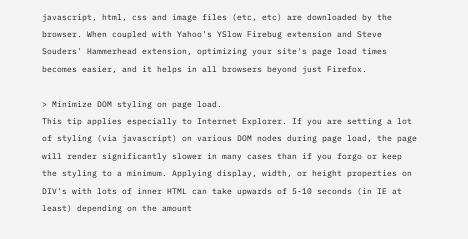javascript, html, css and image files (etc, etc) are downloaded by the browser. When coupled with Yahoo's YSlow Firebug extension and Steve Souders' Hammerhead extension, optimizing your site's page load times becomes easier, and it helps in all browsers beyond just Firefox.

> Minimize DOM styling on page load.
This tip applies especially to Internet Explorer. If you are setting a lot of styling (via javascript) on various DOM nodes during page load, the page will render significantly slower in many cases than if you forgo or keep the styling to a minimum. Applying display, width, or height properties on DIV's with lots of inner HTML can take upwards of 5-10 seconds (in IE at least) depending on the amount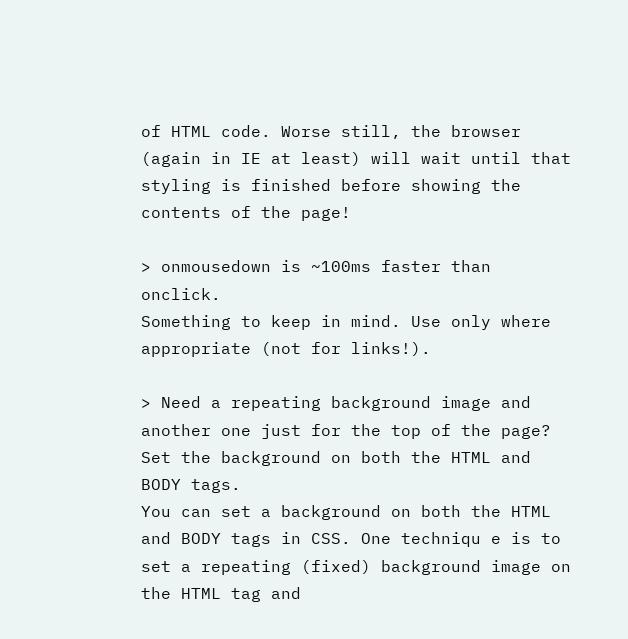of HTML code. Worse still, the browser (again in IE at least) will wait until that styling is finished before showing the contents of the page!

> onmousedown is ~100ms faster than onclick.
Something to keep in mind. Use only where appropriate (not for links!).

> Need a repeating background image and another one just for the top of the page? Set the background on both the HTML and BODY tags.
You can set a background on both the HTML and BODY tags in CSS. One techniqu e is to set a repeating (fixed) background image on the HTML tag and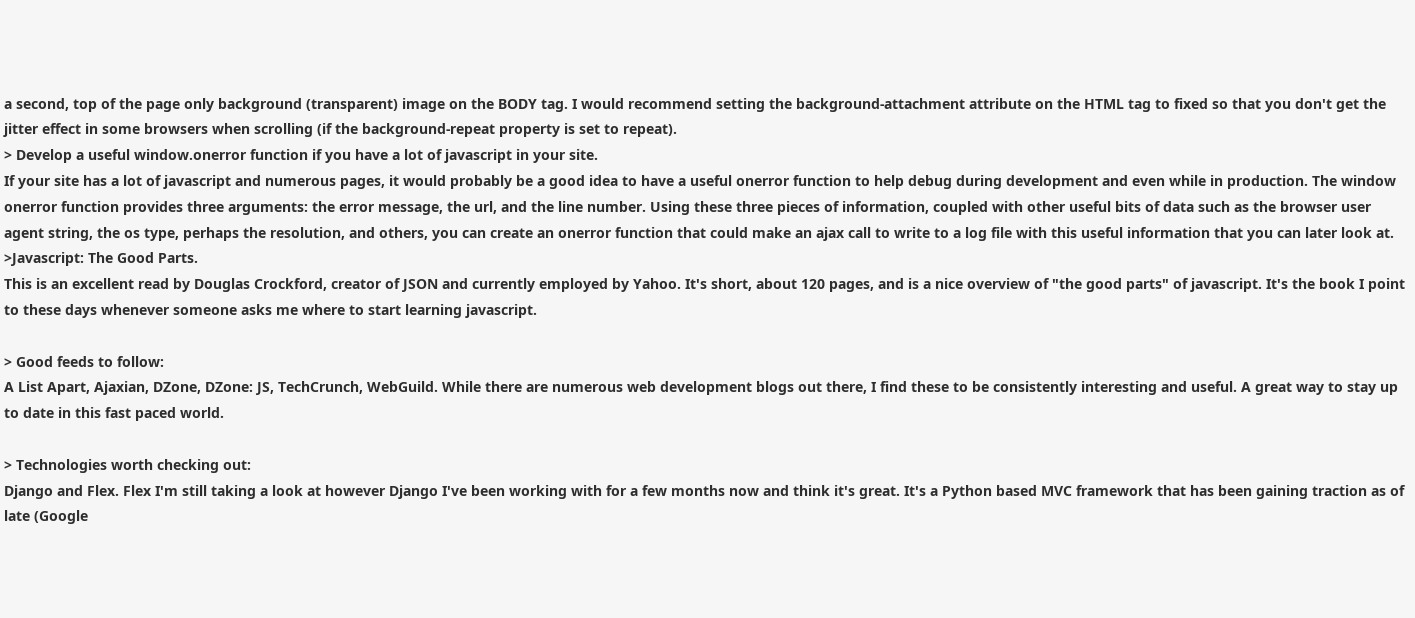a second, top of the page only background (transparent) image on the BODY tag. I would recommend setting the background-attachment attribute on the HTML tag to fixed so that you don't get the jitter effect in some browsers when scrolling (if the background-repeat property is set to repeat).
> Develop a useful window.onerror function if you have a lot of javascript in your site.
If your site has a lot of javascript and numerous pages, it would probably be a good idea to have a useful onerror function to help debug during development and even while in production. The window onerror function provides three arguments: the error message, the url, and the line number. Using these three pieces of information, coupled with other useful bits of data such as the browser user agent string, the os type, perhaps the resolution, and others, you can create an onerror function that could make an ajax call to write to a log file with this useful information that you can later look at.
>Javascript: The Good Parts.
This is an excellent read by Douglas Crockford, creator of JSON and currently employed by Yahoo. It's short, about 120 pages, and is a nice overview of "the good parts" of javascript. It's the book I point to these days whenever someone asks me where to start learning javascript.

> Good feeds to follow:
A List Apart, Ajaxian, DZone, DZone: JS, TechCrunch, WebGuild. While there are numerous web development blogs out there, I find these to be consistently interesting and useful. A great way to stay up to date in this fast paced world.

> Technologies worth checking out:
Django and Flex. Flex I'm still taking a look at however Django I've been working with for a few months now and think it's great. It's a Python based MVC framework that has been gaining traction as of late (Google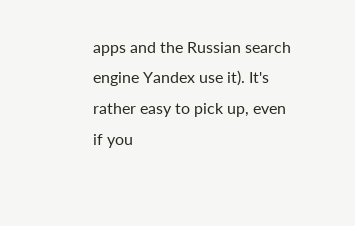apps and the Russian search engine Yandex use it). It's rather easy to pick up, even if you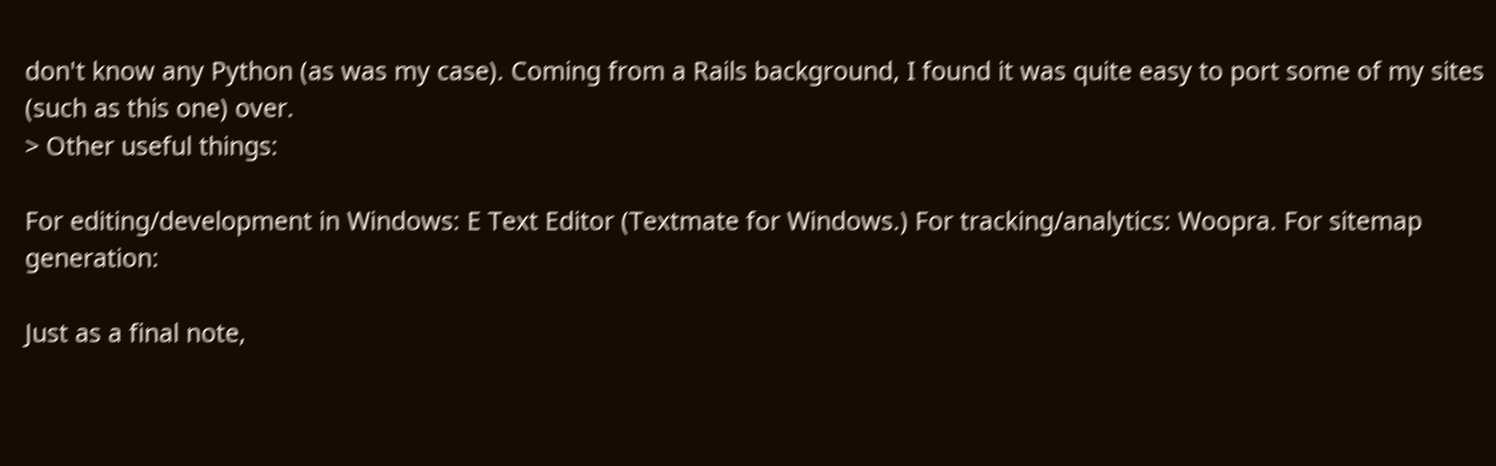don't know any Python (as was my case). Coming from a Rails background, I found it was quite easy to port some of my sites (such as this one) over.
> Other useful things:

For editing/development in Windows: E Text Editor (Textmate for Windows.) For tracking/analytics: Woopra. For sitemap generation:

Just as a final note,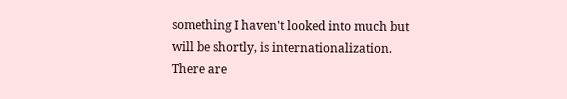something I haven't looked into much but will be shortly, is internationalization. There are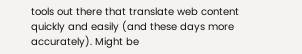tools out there that translate web content quickly and easily (and these days more accurately). Might be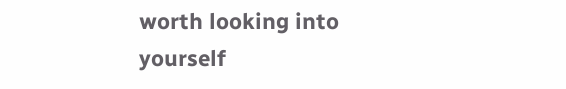worth looking into yourself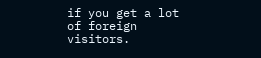if you get a lot of foreign visitors.